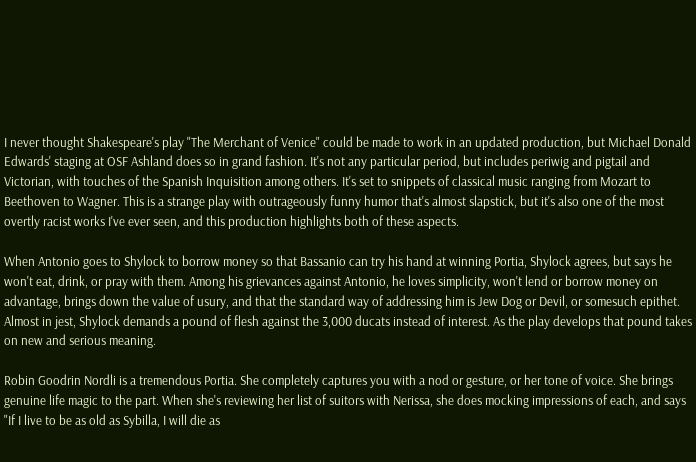I never thought Shakespeare's play "The Merchant of Venice" could be made to work in an updated production, but Michael Donald Edwards' staging at OSF Ashland does so in grand fashion. It's not any particular period, but includes periwig and pigtail and Victorian, with touches of the Spanish Inquisition among others. It's set to snippets of classical music ranging from Mozart to Beethoven to Wagner. This is a strange play with outrageously funny humor that's almost slapstick, but it's also one of the most overtly racist works I've ever seen, and this production highlights both of these aspects.

When Antonio goes to Shylock to borrow money so that Bassanio can try his hand at winning Portia, Shylock agrees, but says he won't eat, drink, or pray with them. Among his grievances against Antonio, he loves simplicity, won't lend or borrow money on advantage, brings down the value of usury, and that the standard way of addressing him is Jew Dog or Devil, or somesuch epithet. Almost in jest, Shylock demands a pound of flesh against the 3,000 ducats instead of interest. As the play develops that pound takes on new and serious meaning.

Robin Goodrin Nordli is a tremendous Portia. She completely captures you with a nod or gesture, or her tone of voice. She brings genuine life magic to the part. When she's reviewing her list of suitors with Nerissa, she does mocking impressions of each, and says "If I live to be as old as Sybilla, I will die as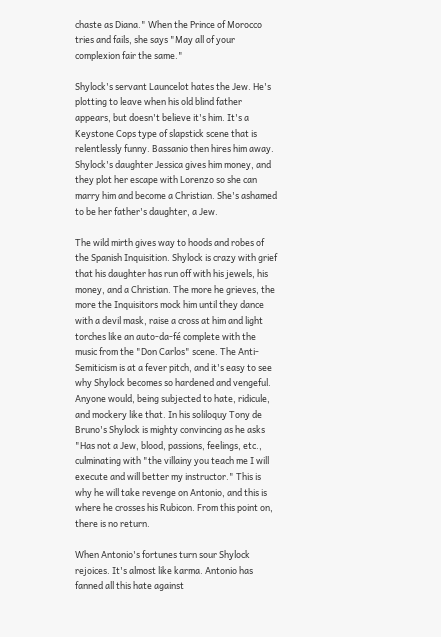chaste as Diana." When the Prince of Morocco tries and fails, she says "May all of your complexion fair the same."

Shylock's servant Launcelot hates the Jew. He's plotting to leave when his old blind father appears, but doesn't believe it's him. It's a Keystone Cops type of slapstick scene that is relentlessly funny. Bassanio then hires him away. Shylock's daughter Jessica gives him money, and they plot her escape with Lorenzo so she can marry him and become a Christian. She's ashamed to be her father's daughter, a Jew.

The wild mirth gives way to hoods and robes of the Spanish Inquisition. Shylock is crazy with grief that his daughter has run off with his jewels, his money, and a Christian. The more he grieves, the more the Inquisitors mock him until they dance with a devil mask, raise a cross at him and light torches like an auto-da-fé complete with the music from the "Don Carlos" scene. The Anti-Semiticism is at a fever pitch, and it's easy to see why Shylock becomes so hardened and vengeful. Anyone would, being subjected to hate, ridicule, and mockery like that. In his soliloquy Tony de Bruno's Shylock is mighty convincing as he asks "Has not a Jew, blood, passions, feelings, etc., culminating with "the villainy you teach me I will execute and will better my instructor." This is why he will take revenge on Antonio, and this is where he crosses his Rubicon. From this point on, there is no return.

When Antonio's fortunes turn sour Shylock rejoices. It's almost like karma. Antonio has fanned all this hate against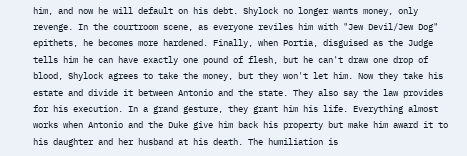him, and now he will default on his debt. Shylock no longer wants money, only revenge. In the courtroom scene, as everyone reviles him with "Jew Devil/Jew Dog" epithets, he becomes more hardened. Finally, when Portia, disguised as the Judge tells him he can have exactly one pound of flesh, but he can't draw one drop of blood, Shylock agrees to take the money, but they won't let him. Now they take his estate and divide it between Antonio and the state. They also say the law provides for his execution. In a grand gesture, they grant him his life. Everything almost works when Antonio and the Duke give him back his property but make him award it to his daughter and her husband at his death. The humiliation is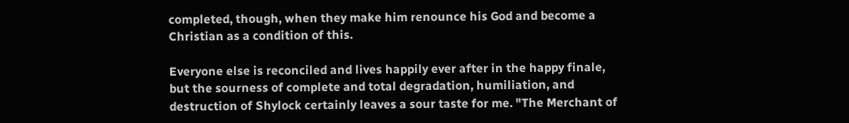completed, though, when they make him renounce his God and become a Christian as a condition of this.

Everyone else is reconciled and lives happily ever after in the happy finale, but the sourness of complete and total degradation, humiliation, and destruction of Shylock certainly leaves a sour taste for me. "The Merchant of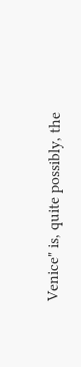Venice" is, quite possibly, the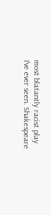most blatantly racist play I've ever seen. Shakespeare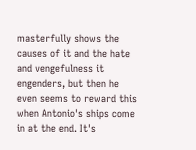masterfully shows the causes of it and the hate and vengefulness it engenders, but then he even seems to reward this when Antonio's ships come in at the end. It's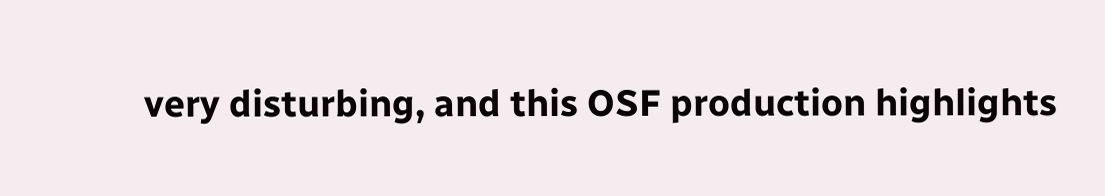very disturbing, and this OSF production highlights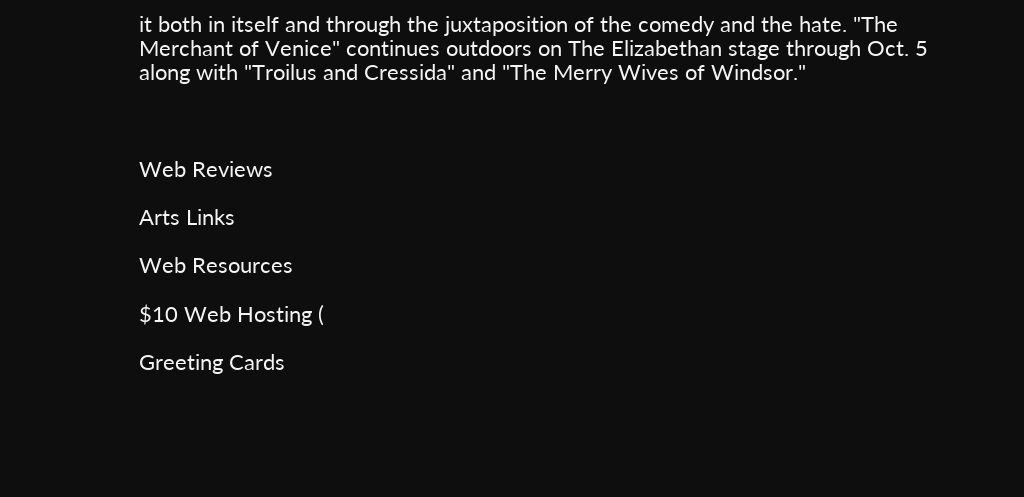it both in itself and through the juxtaposition of the comedy and the hate. "The Merchant of Venice" continues outdoors on The Elizabethan stage through Oct. 5 along with "Troilus and Cressida" and "The Merry Wives of Windsor."



Web Reviews

Arts Links

Web Resources

$10 Web Hosting (

Greeting Cards